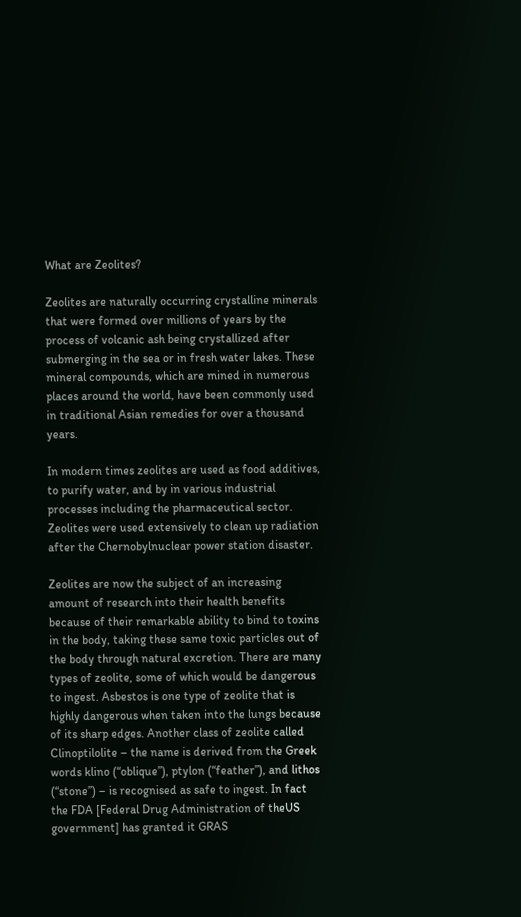What are Zeolites?

Zeolites are naturally occurring crystalline minerals that were formed over millions of years by the process of volcanic ash being crystallized after submerging in the sea or in fresh water lakes. These mineral compounds, which are mined in numerous places around the world, have been commonly used in traditional Asian remedies for over a thousand years.

In modern times zeolites are used as food additives, to purify water, and by in various industrial processes including the pharmaceutical sector. Zeolites were used extensively to clean up radiation after the Chernobylnuclear power station disaster.

Zeolites are now the subject of an increasing amount of research into their health benefits because of their remarkable ability to bind to toxins in the body, taking these same toxic particles out of the body through natural excretion. There are many types of zeolite, some of which would be dangerous to ingest. Asbestos is one type of zeolite that is highly dangerous when taken into the lungs because of its sharp edges. Another class of zeolite called Clinoptilolite – the name is derived from the Greek words klino (“oblique”), ptylon (“feather”), and lithos (“stone”) – is recognised as safe to ingest. In fact the FDA [Federal Drug Administration of theUS government] has granted it GRAS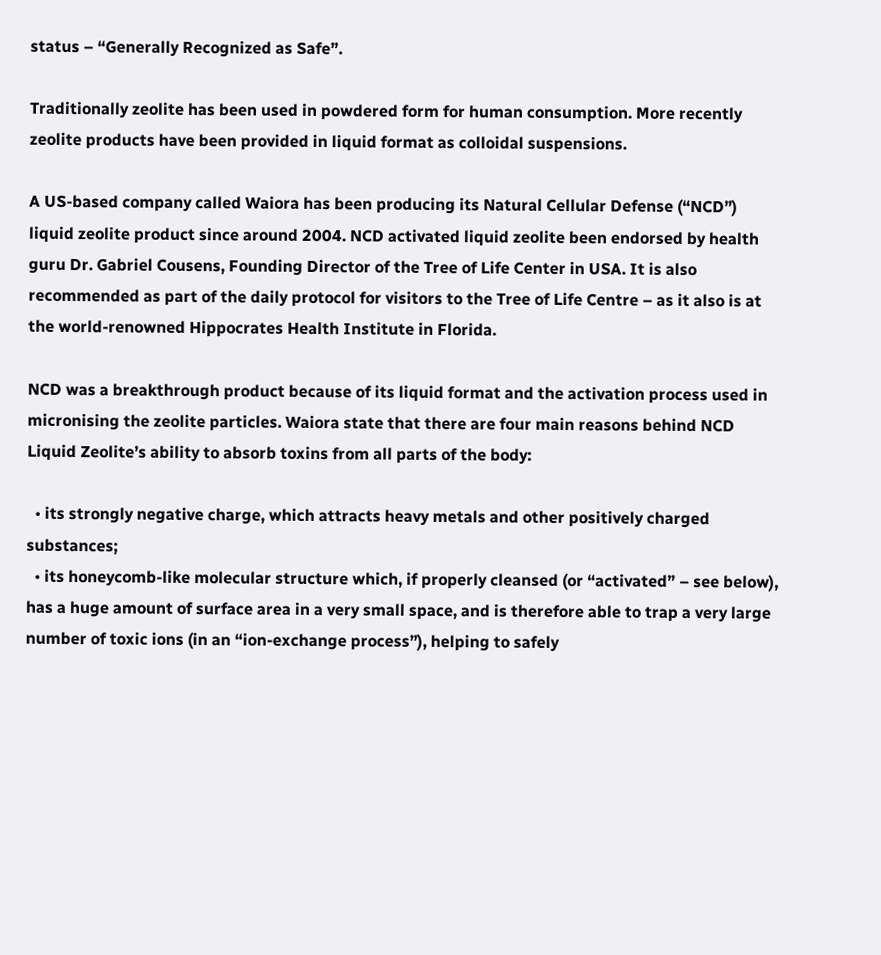status – “Generally Recognized as Safe”.

Traditionally zeolite has been used in powdered form for human consumption. More recently zeolite products have been provided in liquid format as colloidal suspensions.

A US-based company called Waiora has been producing its Natural Cellular Defense (“NCD”) liquid zeolite product since around 2004. NCD activated liquid zeolite been endorsed by health guru Dr. Gabriel Cousens, Founding Director of the Tree of Life Center in USA. It is also recommended as part of the daily protocol for visitors to the Tree of Life Centre – as it also is at the world-renowned Hippocrates Health Institute in Florida.

NCD was a breakthrough product because of its liquid format and the activation process used in micronising the zeolite particles. Waiora state that there are four main reasons behind NCD Liquid Zeolite’s ability to absorb toxins from all parts of the body:

  • its strongly negative charge, which attracts heavy metals and other positively charged substances;
  • its honeycomb-like molecular structure which, if properly cleansed (or “activated” – see below), has a huge amount of surface area in a very small space, and is therefore able to trap a very large number of toxic ions (in an “ion-exchange process”), helping to safely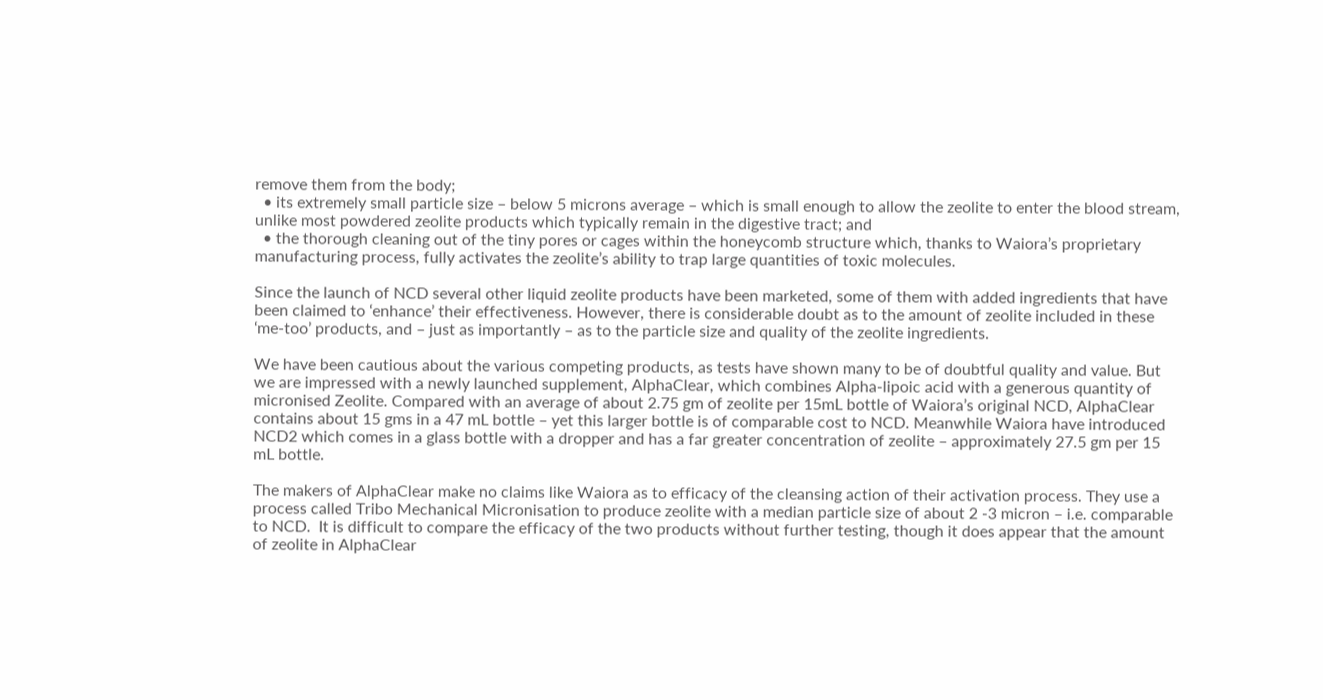remove them from the body;
  • its extremely small particle size – below 5 microns average – which is small enough to allow the zeolite to enter the blood stream, unlike most powdered zeolite products which typically remain in the digestive tract; and
  • the thorough cleaning out of the tiny pores or cages within the honeycomb structure which, thanks to Waiora’s proprietary manufacturing process, fully activates the zeolite’s ability to trap large quantities of toxic molecules.

Since the launch of NCD several other liquid zeolite products have been marketed, some of them with added ingredients that have been claimed to ‘enhance’ their effectiveness. However, there is considerable doubt as to the amount of zeolite included in these ‘me-too’ products, and – just as importantly – as to the particle size and quality of the zeolite ingredients.

We have been cautious about the various competing products, as tests have shown many to be of doubtful quality and value. But we are impressed with a newly launched supplement, AlphaClear, which combines Alpha-lipoic acid with a generous quantity of micronised Zeolite. Compared with an average of about 2.75 gm of zeolite per 15mL bottle of Waiora’s original NCD, AlphaClear contains about 15 gms in a 47 mL bottle – yet this larger bottle is of comparable cost to NCD. Meanwhile Waiora have introduced NCD2 which comes in a glass bottle with a dropper and has a far greater concentration of zeolite – approximately 27.5 gm per 15 mL bottle.

The makers of AlphaClear make no claims like Waiora as to efficacy of the cleansing action of their activation process. They use a process called Tribo Mechanical Micronisation to produce zeolite with a median particle size of about 2 -3 micron – i.e. comparable to NCD.  It is difficult to compare the efficacy of the two products without further testing, though it does appear that the amount of zeolite in AlphaClear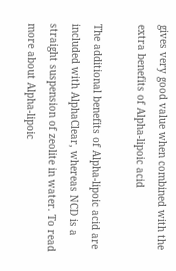gives very good value when combined with the extra benefits of Alpha-lipoic acid

The additional benefits of Alpha-lipoic acid are included with AlphaClear, whereas NCD is a straight suspension of zeolite in water. To read more about Alpha-lipoic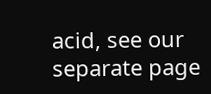acid, see our separate page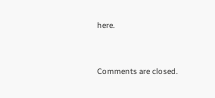here.


Comments are closed.